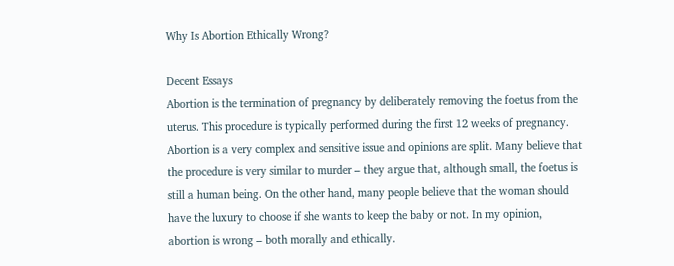Why Is Abortion Ethically Wrong?

Decent Essays
Abortion is the termination of pregnancy by deliberately removing the foetus from the uterus. This procedure is typically performed during the first 12 weeks of pregnancy.
Abortion is a very complex and sensitive issue and opinions are split. Many believe that the procedure is very similar to murder – they argue that, although small, the foetus is still a human being. On the other hand, many people believe that the woman should have the luxury to choose if she wants to keep the baby or not. In my opinion, abortion is wrong – both morally and ethically.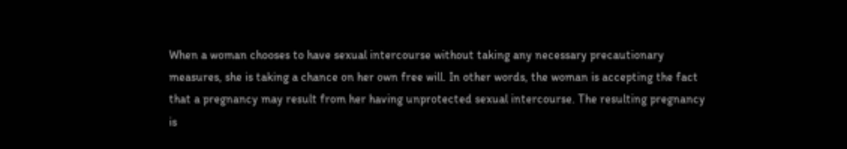When a woman chooses to have sexual intercourse without taking any necessary precautionary measures, she is taking a chance on her own free will. In other words, the woman is accepting the fact that a pregnancy may result from her having unprotected sexual intercourse. The resulting pregnancy is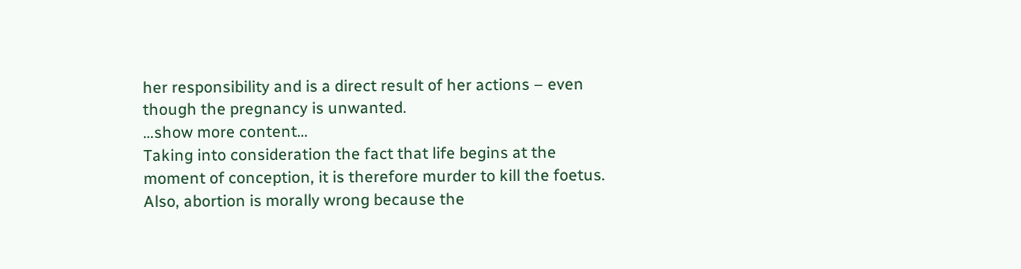her responsibility and is a direct result of her actions – even though the pregnancy is unwanted.
…show more content…
Taking into consideration the fact that life begins at the moment of conception, it is therefore murder to kill the foetus. Also, abortion is morally wrong because the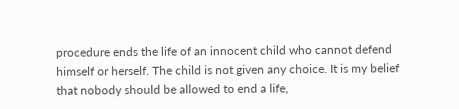procedure ends the life of an innocent child who cannot defend himself or herself. The child is not given any choice. It is my belief that nobody should be allowed to end a life,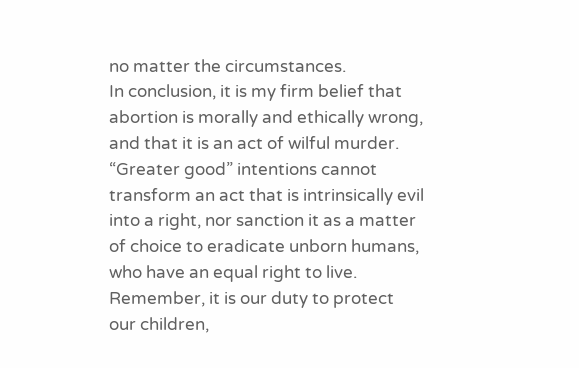no matter the circumstances.
In conclusion, it is my firm belief that abortion is morally and ethically wrong, and that it is an act of wilful murder. “Greater good” intentions cannot transform an act that is intrinsically evil into a right, nor sanction it as a matter of choice to eradicate unborn humans, who have an equal right to live. Remember, it is our duty to protect our children,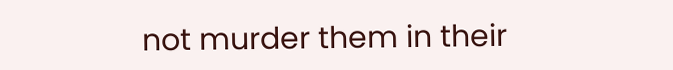not murder them in their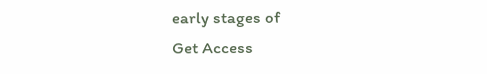early stages of
Get Access